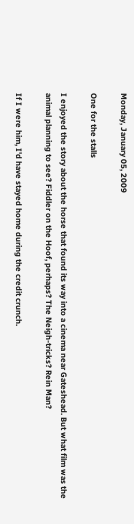Monday, January 05, 2009

One for the stalls

I enjoyed the story about the horse that found its way into a cinema near Gateshead. But what film was the animal planning to see? Fiddler on the Hoof, perhaps? The Neigh-tricks? Rein Man?

If I were him, I'd have stayed home during the credit crunch.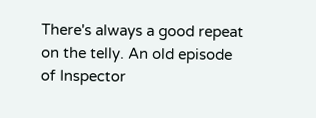There's always a good repeat on the telly. An old episode of Inspector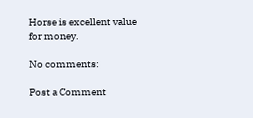Horse is excellent value for money.

No comments:

Post a Comment